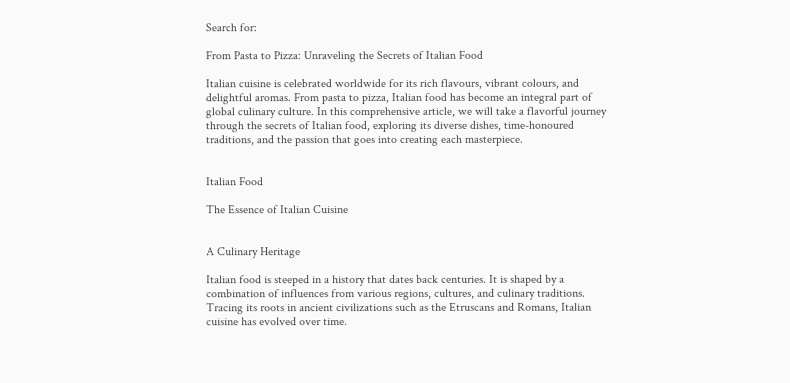Search for:

From Pasta to Pizza: Unraveling the Secrets of Italian Food

Italian cuisine is celebrated worldwide for its rich flavours, vibrant colours, and delightful aromas. From pasta to pizza, Italian food has become an integral part of global culinary culture. In this comprehensive article, we will take a flavorful journey through the secrets of Italian food, exploring its diverse dishes, time-honoured traditions, and the passion that goes into creating each masterpiece.


Italian Food

The Essence of Italian Cuisine


A Culinary Heritage

Italian food is steeped in a history that dates back centuries. It is shaped by a combination of influences from various regions, cultures, and culinary traditions. Tracing its roots in ancient civilizations such as the Etruscans and Romans, Italian cuisine has evolved over time.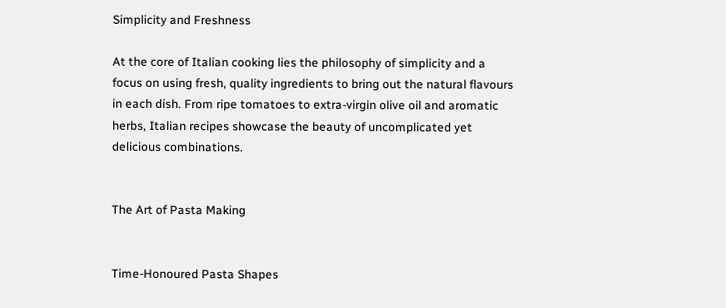Simplicity and Freshness

At the core of Italian cooking lies the philosophy of simplicity and a focus on using fresh, quality ingredients to bring out the natural flavours in each dish. From ripe tomatoes to extra-virgin olive oil and aromatic herbs, Italian recipes showcase the beauty of uncomplicated yet delicious combinations.


The Art of Pasta Making


Time-Honoured Pasta Shapes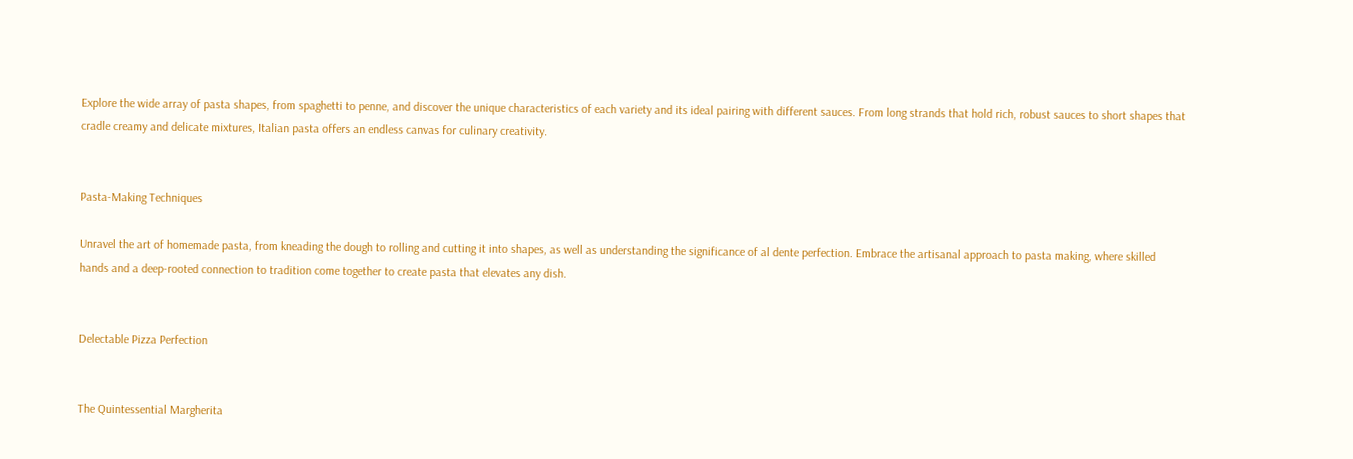Explore the wide array of pasta shapes, from spaghetti to penne, and discover the unique characteristics of each variety and its ideal pairing with different sauces. From long strands that hold rich, robust sauces to short shapes that cradle creamy and delicate mixtures, Italian pasta offers an endless canvas for culinary creativity.


Pasta-Making Techniques

Unravel the art of homemade pasta, from kneading the dough to rolling and cutting it into shapes, as well as understanding the significance of al dente perfection. Embrace the artisanal approach to pasta making, where skilled hands and a deep-rooted connection to tradition come together to create pasta that elevates any dish.


Delectable Pizza Perfection


The Quintessential Margherita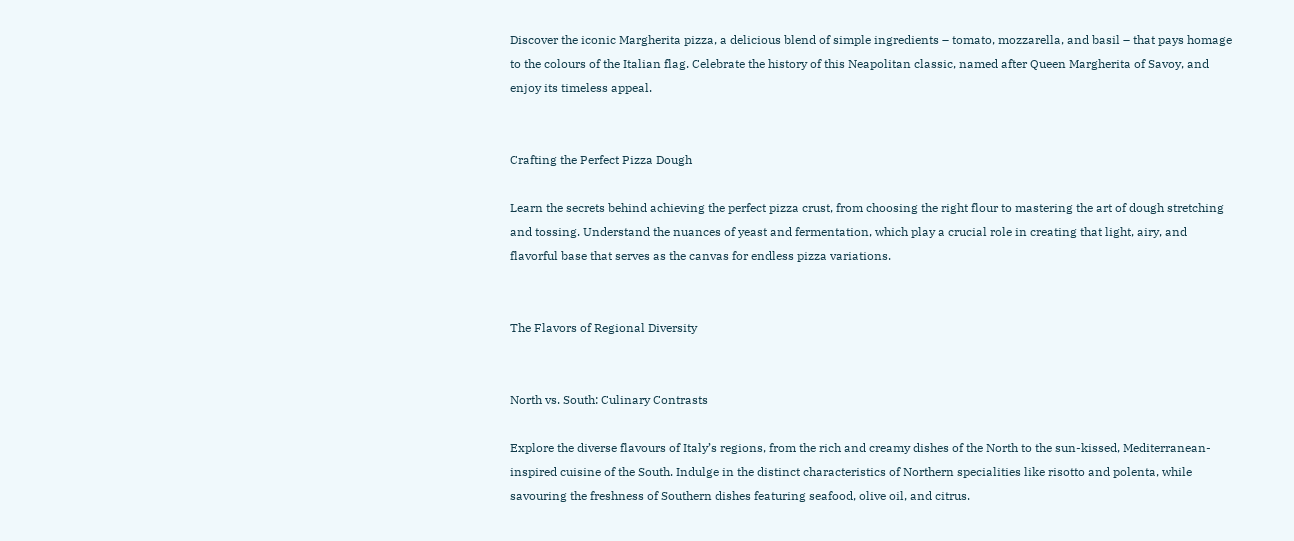Discover the iconic Margherita pizza, a delicious blend of simple ingredients – tomato, mozzarella, and basil – that pays homage to the colours of the Italian flag. Celebrate the history of this Neapolitan classic, named after Queen Margherita of Savoy, and enjoy its timeless appeal.


Crafting the Perfect Pizza Dough

Learn the secrets behind achieving the perfect pizza crust, from choosing the right flour to mastering the art of dough stretching and tossing. Understand the nuances of yeast and fermentation, which play a crucial role in creating that light, airy, and flavorful base that serves as the canvas for endless pizza variations.


The Flavors of Regional Diversity


North vs. South: Culinary Contrasts

Explore the diverse flavours of Italy’s regions, from the rich and creamy dishes of the North to the sun-kissed, Mediterranean-inspired cuisine of the South. Indulge in the distinct characteristics of Northern specialities like risotto and polenta, while savouring the freshness of Southern dishes featuring seafood, olive oil, and citrus.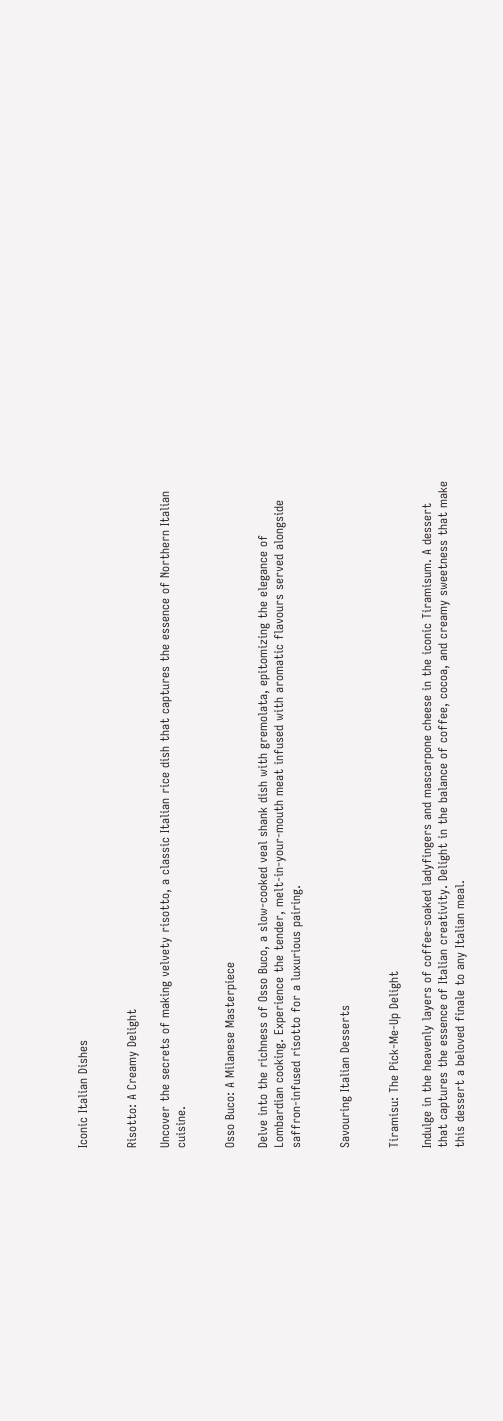Iconic Italian Dishes


Risotto: A Creamy Delight

Uncover the secrets of making velvety risotto, a classic Italian rice dish that captures the essence of Northern Italian cuisine.


Osso Buco: A Milanese Masterpiece

Delve into the richness of Osso Buco, a slow-cooked veal shank dish with gremolata, epitomizing the elegance of Lombardian cooking. Experience the tender, melt-in-your-mouth meat infused with aromatic flavours served alongside saffron-infused risotto for a luxurious pairing.


Savouring Italian Desserts


Tiramisu: The Pick-Me-Up Delight

Indulge in the heavenly layers of coffee-soaked ladyfingers and mascarpone cheese in the iconic Tiramisum. A dessert that captures the essence of Italian creativity. Delight in the balance of coffee, cocoa, and creamy sweetness that make this dessert a beloved finale to any Italian meal.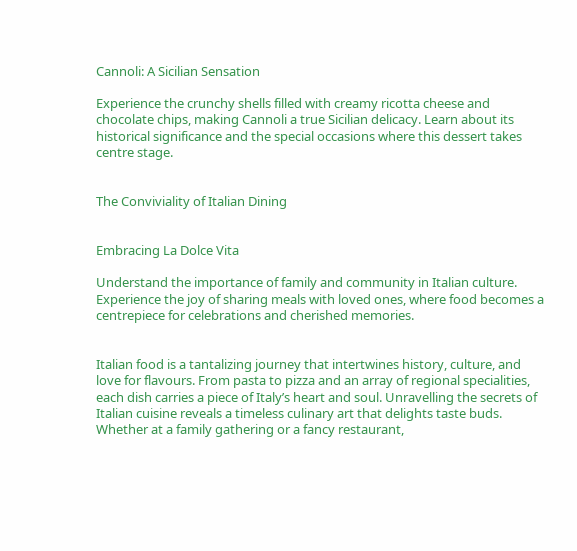Cannoli: A Sicilian Sensation

Experience the crunchy shells filled with creamy ricotta cheese and chocolate chips, making Cannoli a true Sicilian delicacy. Learn about its historical significance and the special occasions where this dessert takes centre stage.


The Conviviality of Italian Dining


Embracing La Dolce Vita

Understand the importance of family and community in Italian culture. Experience the joy of sharing meals with loved ones, where food becomes a centrepiece for celebrations and cherished memories.


Italian food is a tantalizing journey that intertwines history, culture, and love for flavours. From pasta to pizza and an array of regional specialities, each dish carries a piece of Italy’s heart and soul. Unravelling the secrets of Italian cuisine reveals a timeless culinary art that delights taste buds. Whether at a family gathering or a fancy restaurant,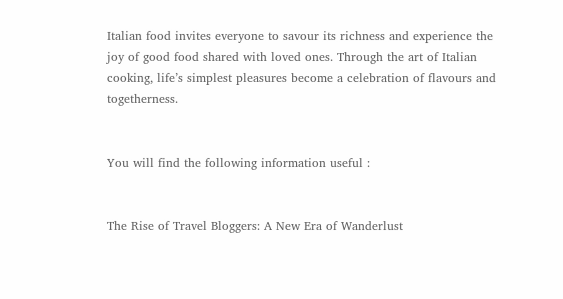Italian food invites everyone to savour its richness and experience the joy of good food shared with loved ones. Through the art of Italian cooking, life’s simplest pleasures become a celebration of flavours and togetherness.


You will find the following information useful :


The Rise of Travel Bloggers: A New Era of Wanderlust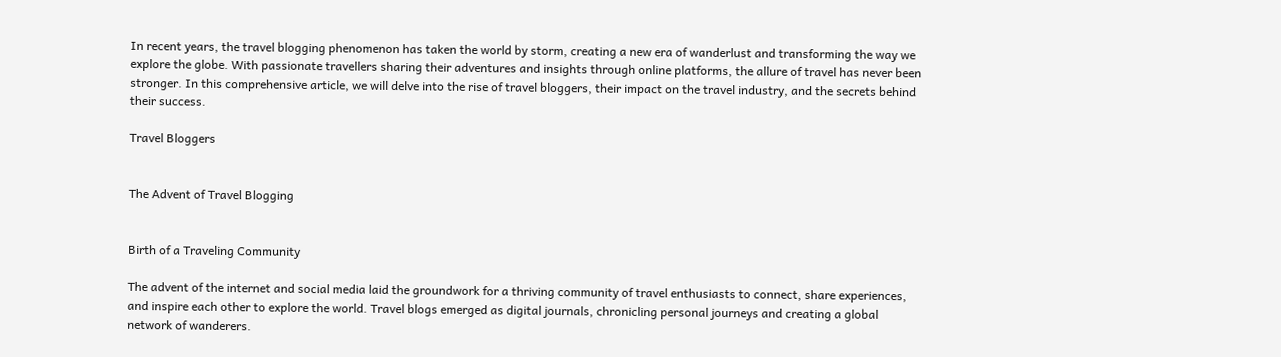In recent years, the travel blogging phenomenon has taken the world by storm, creating a new era of wanderlust and transforming the way we explore the globe. With passionate travellers sharing their adventures and insights through online platforms, the allure of travel has never been stronger. In this comprehensive article, we will delve into the rise of travel bloggers, their impact on the travel industry, and the secrets behind their success.

Travel Bloggers


The Advent of Travel Blogging


Birth of a Traveling Community

The advent of the internet and social media laid the groundwork for a thriving community of travel enthusiasts to connect, share experiences, and inspire each other to explore the world. Travel blogs emerged as digital journals, chronicling personal journeys and creating a global network of wanderers.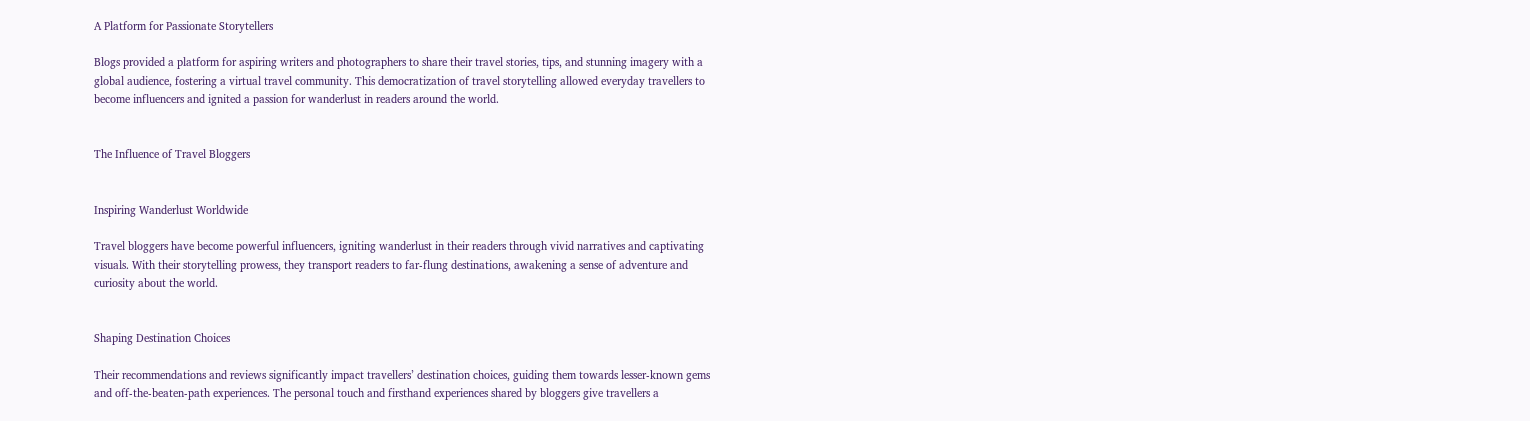A Platform for Passionate Storytellers

Blogs provided a platform for aspiring writers and photographers to share their travel stories, tips, and stunning imagery with a global audience, fostering a virtual travel community. This democratization of travel storytelling allowed everyday travellers to become influencers and ignited a passion for wanderlust in readers around the world.


The Influence of Travel Bloggers


Inspiring Wanderlust Worldwide

Travel bloggers have become powerful influencers, igniting wanderlust in their readers through vivid narratives and captivating visuals. With their storytelling prowess, they transport readers to far-flung destinations, awakening a sense of adventure and curiosity about the world.


Shaping Destination Choices

Their recommendations and reviews significantly impact travellers’ destination choices, guiding them towards lesser-known gems and off-the-beaten-path experiences. The personal touch and firsthand experiences shared by bloggers give travellers a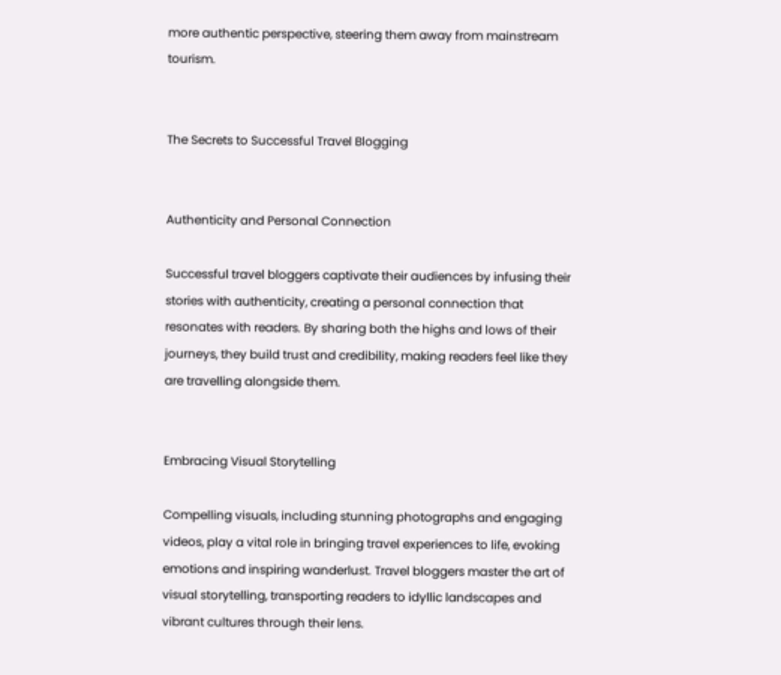more authentic perspective, steering them away from mainstream tourism.


The Secrets to Successful Travel Blogging


Authenticity and Personal Connection

Successful travel bloggers captivate their audiences by infusing their stories with authenticity, creating a personal connection that resonates with readers. By sharing both the highs and lows of their journeys, they build trust and credibility, making readers feel like they are travelling alongside them.


Embracing Visual Storytelling

Compelling visuals, including stunning photographs and engaging videos, play a vital role in bringing travel experiences to life, evoking emotions and inspiring wanderlust. Travel bloggers master the art of visual storytelling, transporting readers to idyllic landscapes and vibrant cultures through their lens.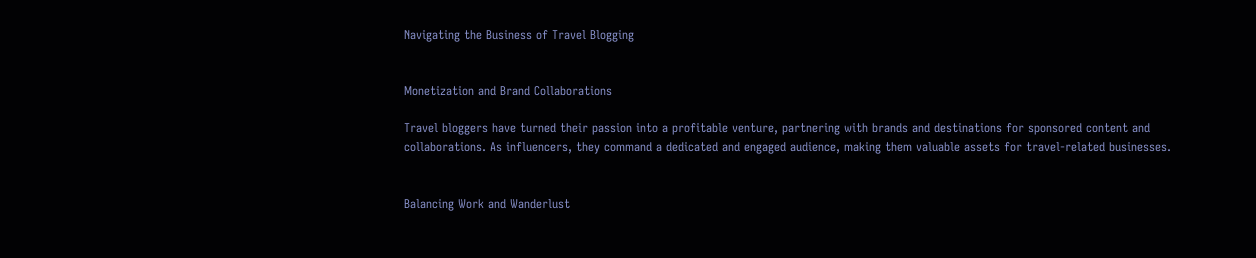Navigating the Business of Travel Blogging


Monetization and Brand Collaborations

Travel bloggers have turned their passion into a profitable venture, partnering with brands and destinations for sponsored content and collaborations. As influencers, they command a dedicated and engaged audience, making them valuable assets for travel-related businesses.


Balancing Work and Wanderlust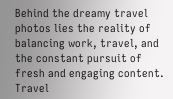Behind the dreamy travel photos lies the reality of balancing work, travel, and the constant pursuit of fresh and engaging content. Travel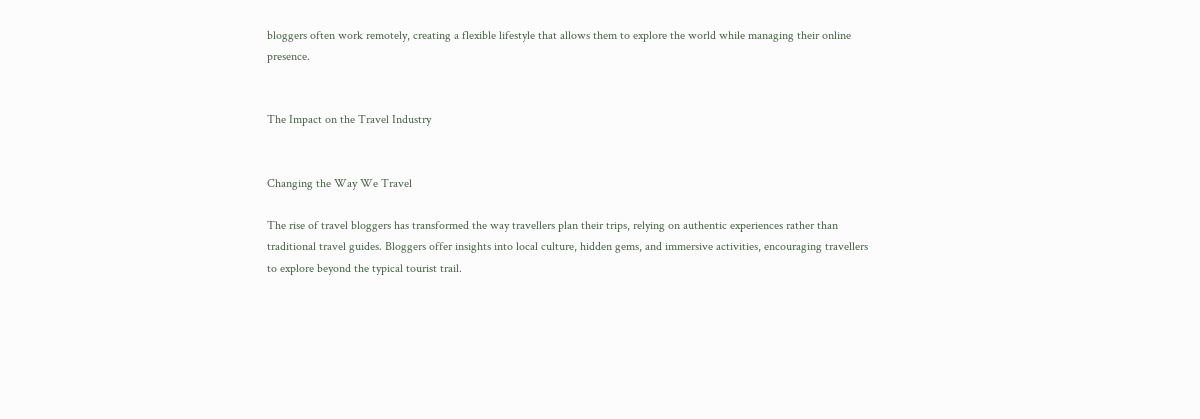bloggers often work remotely, creating a flexible lifestyle that allows them to explore the world while managing their online presence.


The Impact on the Travel Industry


Changing the Way We Travel

The rise of travel bloggers has transformed the way travellers plan their trips, relying on authentic experiences rather than traditional travel guides. Bloggers offer insights into local culture, hidden gems, and immersive activities, encouraging travellers to explore beyond the typical tourist trail.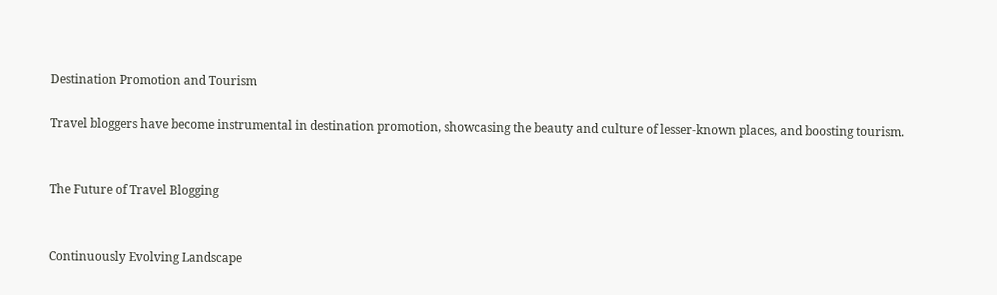Destination Promotion and Tourism

Travel bloggers have become instrumental in destination promotion, showcasing the beauty and culture of lesser-known places, and boosting tourism.


The Future of Travel Blogging


Continuously Evolving Landscape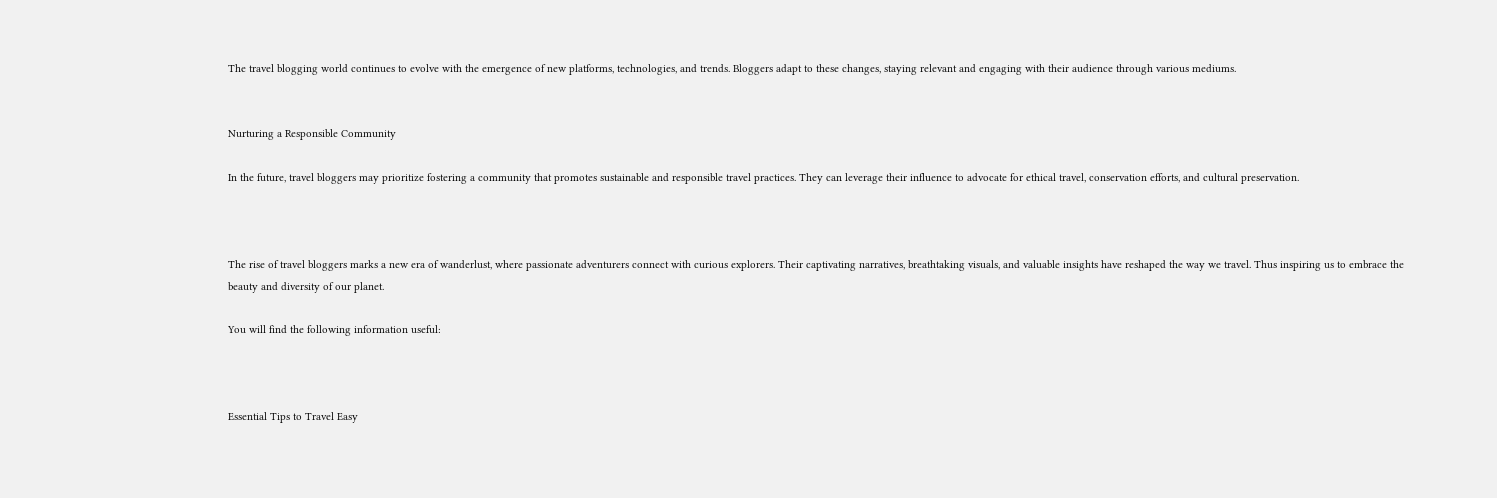The travel blogging world continues to evolve with the emergence of new platforms, technologies, and trends. Bloggers adapt to these changes, staying relevant and engaging with their audience through various mediums.


Nurturing a Responsible Community

In the future, travel bloggers may prioritize fostering a community that promotes sustainable and responsible travel practices. They can leverage their influence to advocate for ethical travel, conservation efforts, and cultural preservation.



The rise of travel bloggers marks a new era of wanderlust, where passionate adventurers connect with curious explorers. Their captivating narratives, breathtaking visuals, and valuable insights have reshaped the way we travel. Thus inspiring us to embrace the beauty and diversity of our planet.

You will find the following information useful:



Essential Tips to Travel Easy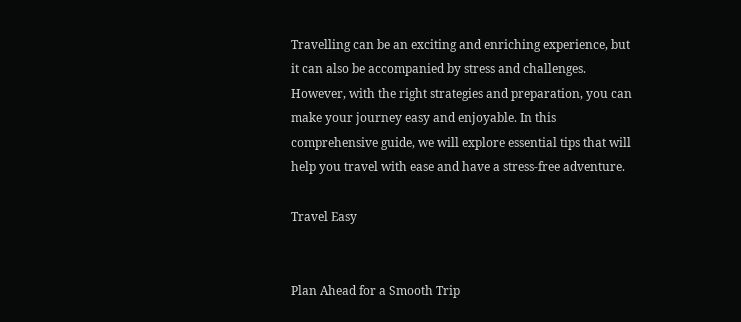Travelling can be an exciting and enriching experience, but it can also be accompanied by stress and challenges. However, with the right strategies and preparation, you can make your journey easy and enjoyable. In this comprehensive guide, we will explore essential tips that will help you travel with ease and have a stress-free adventure.

Travel Easy


Plan Ahead for a Smooth Trip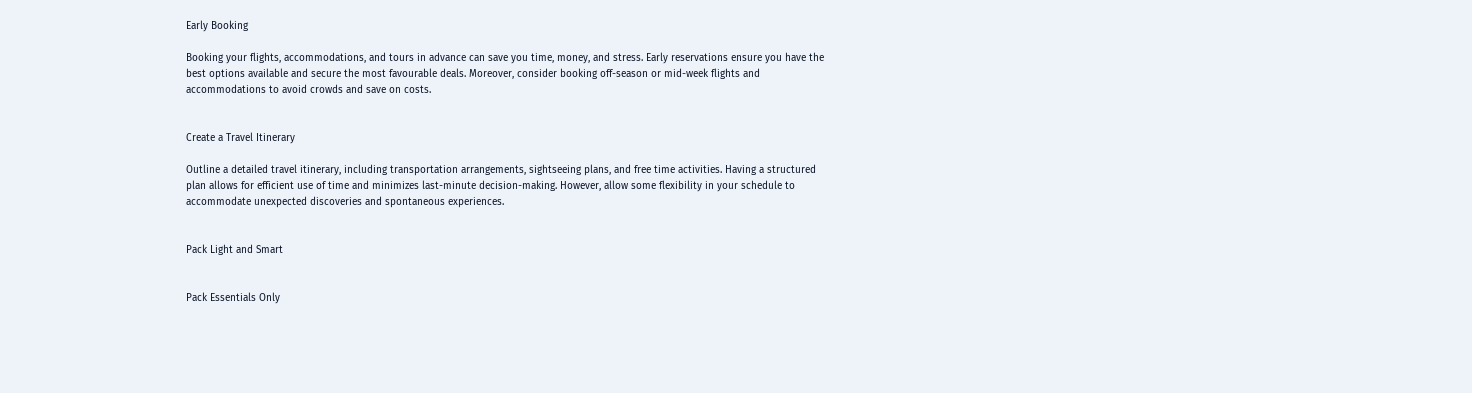Early Booking

Booking your flights, accommodations, and tours in advance can save you time, money, and stress. Early reservations ensure you have the best options available and secure the most favourable deals. Moreover, consider booking off-season or mid-week flights and accommodations to avoid crowds and save on costs.


Create a Travel Itinerary

Outline a detailed travel itinerary, including transportation arrangements, sightseeing plans, and free time activities. Having a structured plan allows for efficient use of time and minimizes last-minute decision-making. However, allow some flexibility in your schedule to accommodate unexpected discoveries and spontaneous experiences.


Pack Light and Smart


Pack Essentials Only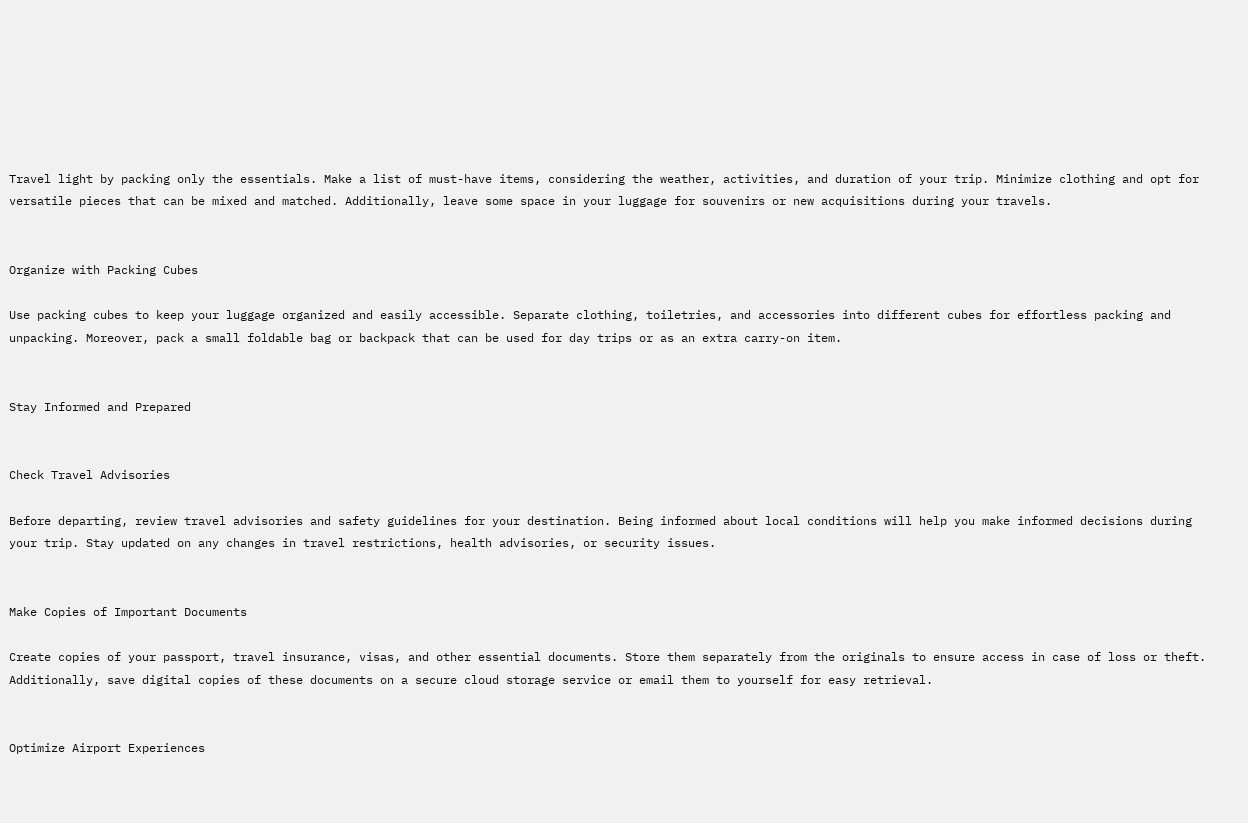Travel light by packing only the essentials. Make a list of must-have items, considering the weather, activities, and duration of your trip. Minimize clothing and opt for versatile pieces that can be mixed and matched. Additionally, leave some space in your luggage for souvenirs or new acquisitions during your travels.


Organize with Packing Cubes

Use packing cubes to keep your luggage organized and easily accessible. Separate clothing, toiletries, and accessories into different cubes for effortless packing and unpacking. Moreover, pack a small foldable bag or backpack that can be used for day trips or as an extra carry-on item.


Stay Informed and Prepared


Check Travel Advisories

Before departing, review travel advisories and safety guidelines for your destination. Being informed about local conditions will help you make informed decisions during your trip. Stay updated on any changes in travel restrictions, health advisories, or security issues.


Make Copies of Important Documents

Create copies of your passport, travel insurance, visas, and other essential documents. Store them separately from the originals to ensure access in case of loss or theft. Additionally, save digital copies of these documents on a secure cloud storage service or email them to yourself for easy retrieval.


Optimize Airport Experiences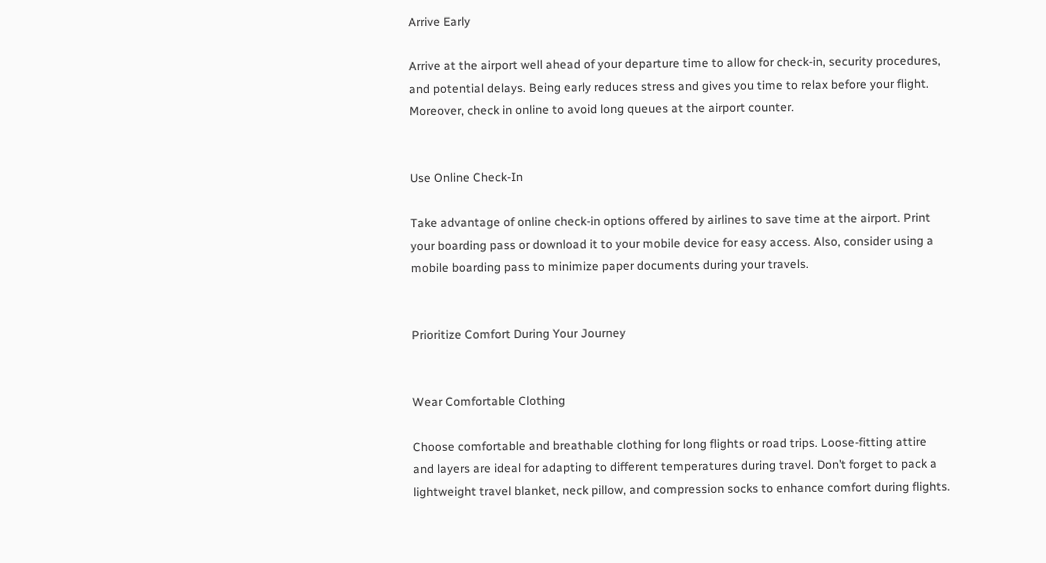Arrive Early

Arrive at the airport well ahead of your departure time to allow for check-in, security procedures, and potential delays. Being early reduces stress and gives you time to relax before your flight. Moreover, check in online to avoid long queues at the airport counter.


Use Online Check-In

Take advantage of online check-in options offered by airlines to save time at the airport. Print your boarding pass or download it to your mobile device for easy access. Also, consider using a mobile boarding pass to minimize paper documents during your travels.


Prioritize Comfort During Your Journey


Wear Comfortable Clothing

Choose comfortable and breathable clothing for long flights or road trips. Loose-fitting attire and layers are ideal for adapting to different temperatures during travel. Don’t forget to pack a lightweight travel blanket, neck pillow, and compression socks to enhance comfort during flights.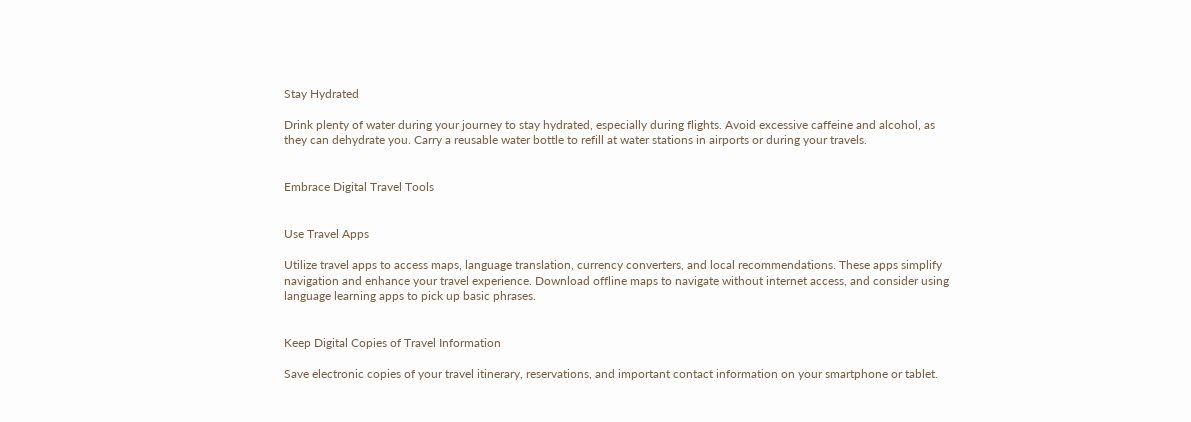Stay Hydrated

Drink plenty of water during your journey to stay hydrated, especially during flights. Avoid excessive caffeine and alcohol, as they can dehydrate you. Carry a reusable water bottle to refill at water stations in airports or during your travels.


Embrace Digital Travel Tools


Use Travel Apps

Utilize travel apps to access maps, language translation, currency converters, and local recommendations. These apps simplify navigation and enhance your travel experience. Download offline maps to navigate without internet access, and consider using language learning apps to pick up basic phrases.


Keep Digital Copies of Travel Information

Save electronic copies of your travel itinerary, reservations, and important contact information on your smartphone or tablet.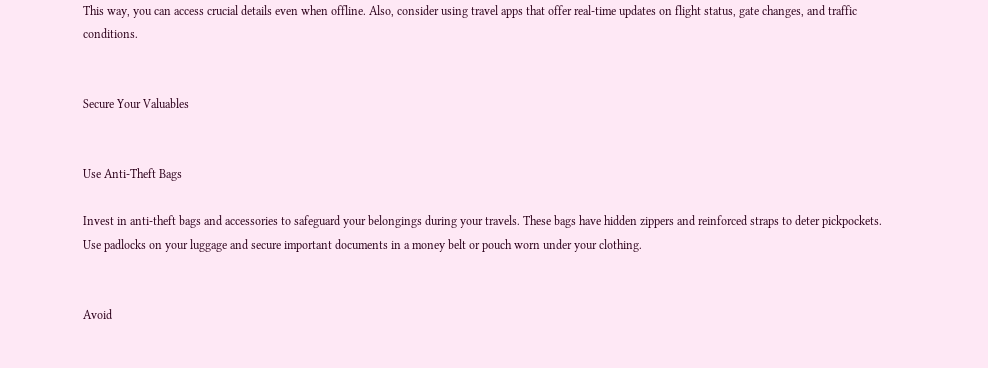This way, you can access crucial details even when offline. Also, consider using travel apps that offer real-time updates on flight status, gate changes, and traffic conditions.


Secure Your Valuables


Use Anti-Theft Bags

Invest in anti-theft bags and accessories to safeguard your belongings during your travels. These bags have hidden zippers and reinforced straps to deter pickpockets. Use padlocks on your luggage and secure important documents in a money belt or pouch worn under your clothing.


Avoid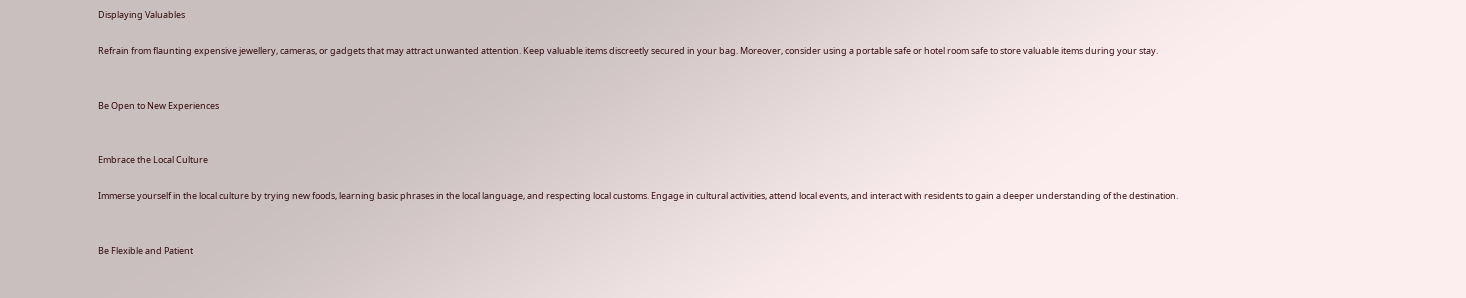Displaying Valuables

Refrain from flaunting expensive jewellery, cameras, or gadgets that may attract unwanted attention. Keep valuable items discreetly secured in your bag. Moreover, consider using a portable safe or hotel room safe to store valuable items during your stay.


Be Open to New Experiences


Embrace the Local Culture

Immerse yourself in the local culture by trying new foods, learning basic phrases in the local language, and respecting local customs. Engage in cultural activities, attend local events, and interact with residents to gain a deeper understanding of the destination.


Be Flexible and Patient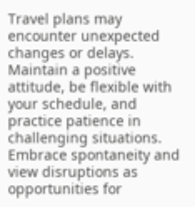Travel plans may encounter unexpected changes or delays. Maintain a positive attitude, be flexible with your schedule, and practice patience in challenging situations. Embrace spontaneity and view disruptions as opportunities for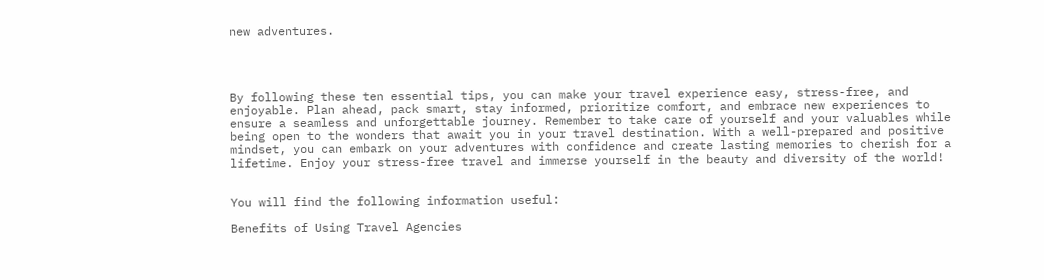new adventures.




By following these ten essential tips, you can make your travel experience easy, stress-free, and enjoyable. Plan ahead, pack smart, stay informed, prioritize comfort, and embrace new experiences to ensure a seamless and unforgettable journey. Remember to take care of yourself and your valuables while being open to the wonders that await you in your travel destination. With a well-prepared and positive mindset, you can embark on your adventures with confidence and create lasting memories to cherish for a lifetime. Enjoy your stress-free travel and immerse yourself in the beauty and diversity of the world!


You will find the following information useful:

Benefits of Using Travel Agencies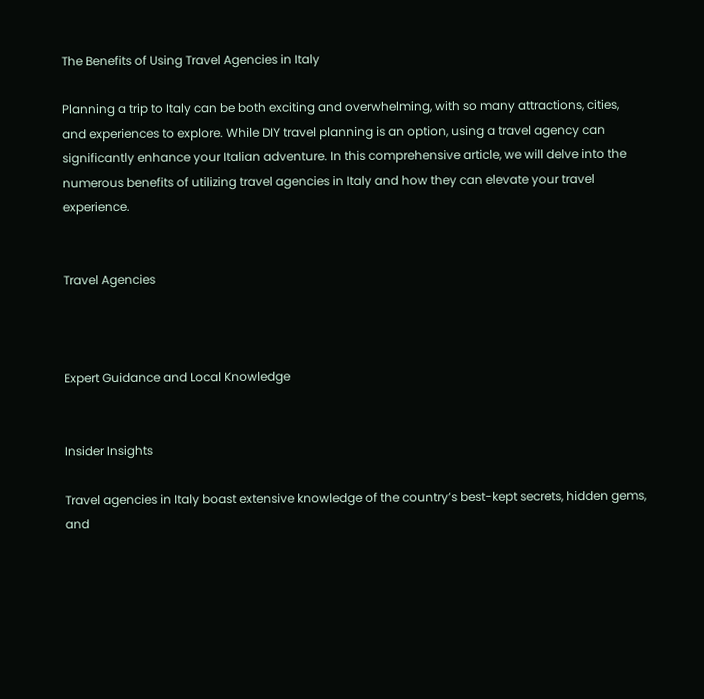The Benefits of Using Travel Agencies in Italy

Planning a trip to Italy can be both exciting and overwhelming, with so many attractions, cities, and experiences to explore. While DIY travel planning is an option, using a travel agency can significantly enhance your Italian adventure. In this comprehensive article, we will delve into the numerous benefits of utilizing travel agencies in Italy and how they can elevate your travel experience.


Travel Agencies



Expert Guidance and Local Knowledge


Insider Insights

Travel agencies in Italy boast extensive knowledge of the country’s best-kept secrets, hidden gems, and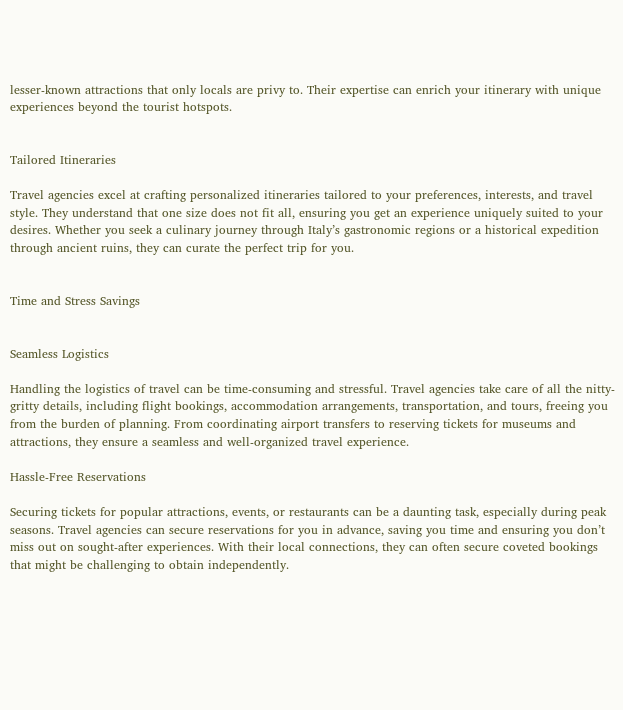lesser-known attractions that only locals are privy to. Their expertise can enrich your itinerary with unique experiences beyond the tourist hotspots.


Tailored Itineraries

Travel agencies excel at crafting personalized itineraries tailored to your preferences, interests, and travel style. They understand that one size does not fit all, ensuring you get an experience uniquely suited to your desires. Whether you seek a culinary journey through Italy’s gastronomic regions or a historical expedition through ancient ruins, they can curate the perfect trip for you.


Time and Stress Savings


Seamless Logistics

Handling the logistics of travel can be time-consuming and stressful. Travel agencies take care of all the nitty-gritty details, including flight bookings, accommodation arrangements, transportation, and tours, freeing you from the burden of planning. From coordinating airport transfers to reserving tickets for museums and attractions, they ensure a seamless and well-organized travel experience.

Hassle-Free Reservations

Securing tickets for popular attractions, events, or restaurants can be a daunting task, especially during peak seasons. Travel agencies can secure reservations for you in advance, saving you time and ensuring you don’t miss out on sought-after experiences. With their local connections, they can often secure coveted bookings that might be challenging to obtain independently.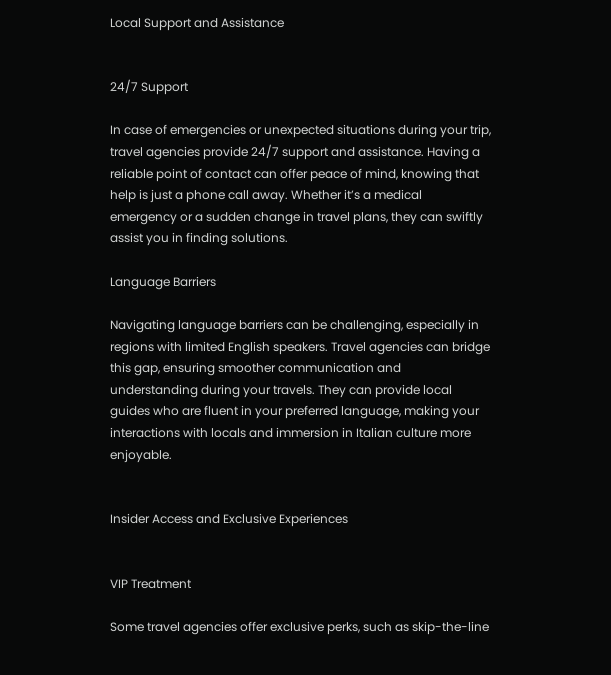Local Support and Assistance


24/7 Support

In case of emergencies or unexpected situations during your trip, travel agencies provide 24/7 support and assistance. Having a reliable point of contact can offer peace of mind, knowing that help is just a phone call away. Whether it’s a medical emergency or a sudden change in travel plans, they can swiftly assist you in finding solutions.

Language Barriers

Navigating language barriers can be challenging, especially in regions with limited English speakers. Travel agencies can bridge this gap, ensuring smoother communication and understanding during your travels. They can provide local guides who are fluent in your preferred language, making your interactions with locals and immersion in Italian culture more enjoyable.


Insider Access and Exclusive Experiences


VIP Treatment

Some travel agencies offer exclusive perks, such as skip-the-line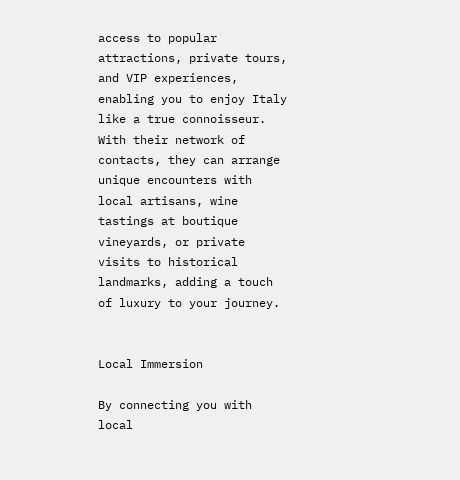access to popular attractions, private tours, and VIP experiences, enabling you to enjoy Italy like a true connoisseur. With their network of contacts, they can arrange unique encounters with local artisans, wine tastings at boutique vineyards, or private visits to historical landmarks, adding a touch of luxury to your journey.


Local Immersion

By connecting you with local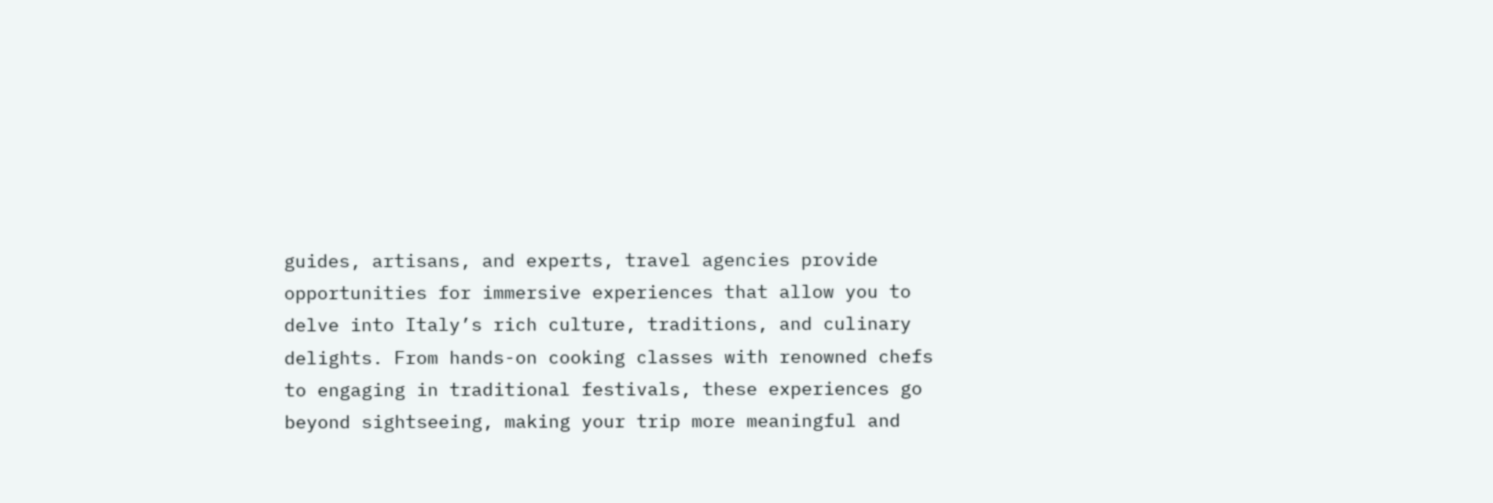guides, artisans, and experts, travel agencies provide opportunities for immersive experiences that allow you to delve into Italy’s rich culture, traditions, and culinary delights. From hands-on cooking classes with renowned chefs to engaging in traditional festivals, these experiences go beyond sightseeing, making your trip more meaningful and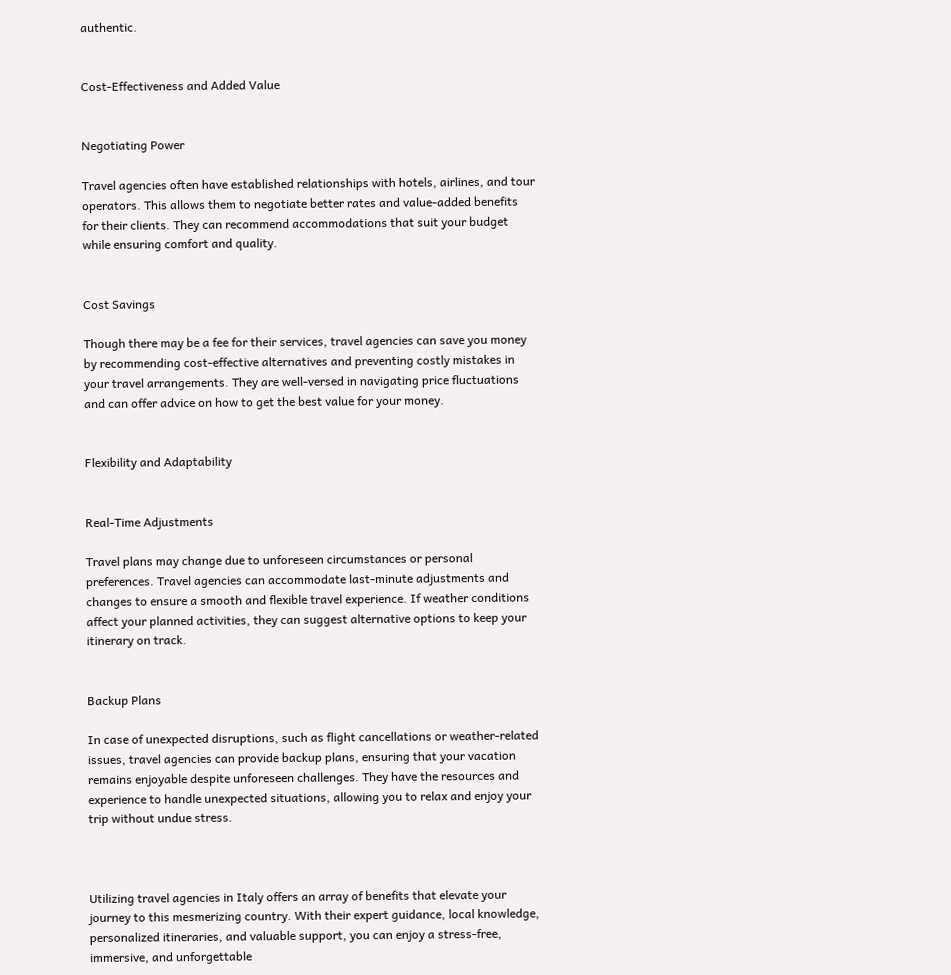authentic.


Cost-Effectiveness and Added Value


Negotiating Power

Travel agencies often have established relationships with hotels, airlines, and tour operators. This allows them to negotiate better rates and value-added benefits for their clients. They can recommend accommodations that suit your budget while ensuring comfort and quality.


Cost Savings

Though there may be a fee for their services, travel agencies can save you money by recommending cost-effective alternatives and preventing costly mistakes in your travel arrangements. They are well-versed in navigating price fluctuations and can offer advice on how to get the best value for your money.


Flexibility and Adaptability


Real-Time Adjustments

Travel plans may change due to unforeseen circumstances or personal preferences. Travel agencies can accommodate last-minute adjustments and changes to ensure a smooth and flexible travel experience. If weather conditions affect your planned activities, they can suggest alternative options to keep your itinerary on track.


Backup Plans

In case of unexpected disruptions, such as flight cancellations or weather-related issues, travel agencies can provide backup plans, ensuring that your vacation remains enjoyable despite unforeseen challenges. They have the resources and experience to handle unexpected situations, allowing you to relax and enjoy your trip without undue stress.



Utilizing travel agencies in Italy offers an array of benefits that elevate your journey to this mesmerizing country. With their expert guidance, local knowledge, personalized itineraries, and valuable support, you can enjoy a stress-free, immersive, and unforgettable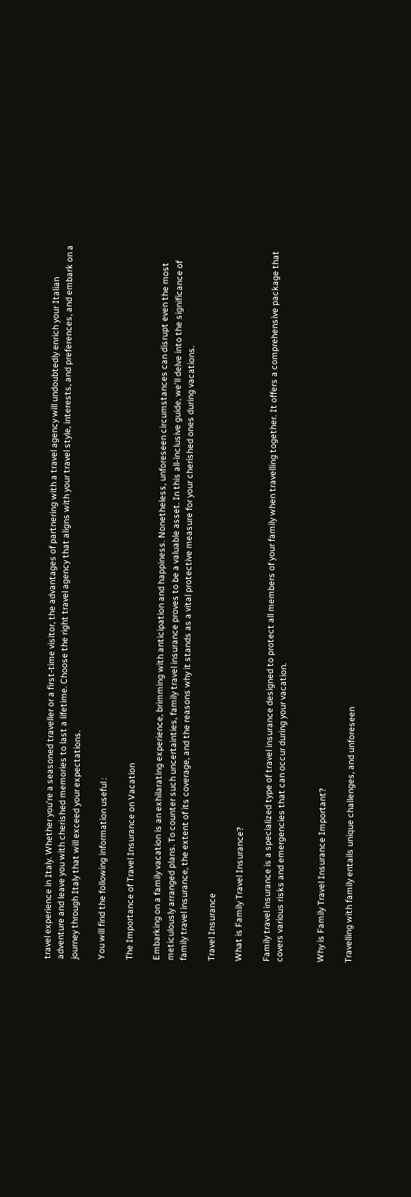travel experience in Italy. Whether you’re a seasoned traveller or a first-time visitor, the advantages of partnering with a travel agency will undoubtedly enrich your Italian adventure and leave you with cherished memories to last a lifetime. Choose the right travel agency that aligns with your travel style, interests, and preferences, and embark on a journey through Italy that will exceed your expectations.

You will find the following information useful :

The Importance of Travel Insurance on Vacation

Embarking on a family vacation is an exhilarating experience, brimming with anticipation and happiness. Nonetheless, unforeseen circumstances can disrupt even the most meticulously arranged plans. To counter such uncertainties, family travel insurance proves to be a valuable asset. In this all-inclusive guide, we’ll delve into the significance of family travel insurance, the extent of its coverage, and the reasons why it stands as a vital protective measure for your cherished ones during vacations.

Travel Insurance

What is Family Travel Insurance?

Family travel insurance is a specialized type of travel insurance designed to protect all members of your family when travelling together. It offers a comprehensive package that covers various risks and emergencies that can occur during your vacation.


Why is Family Travel Insurance Important?

Travelling with family entails unique challenges, and unforeseen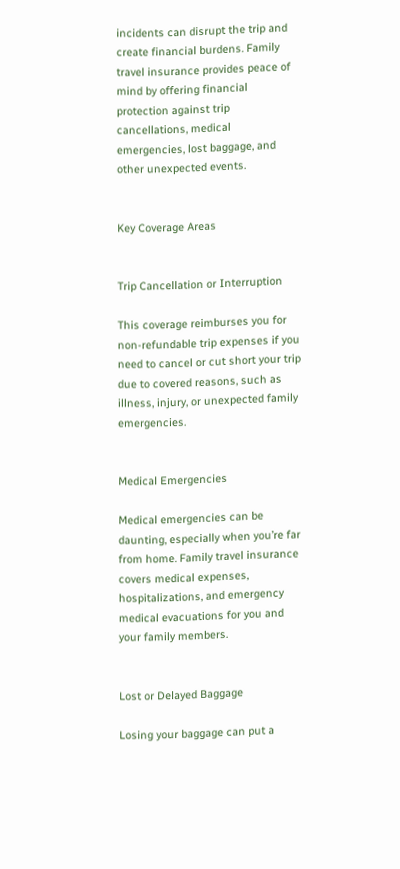incidents can disrupt the trip and create financial burdens. Family travel insurance provides peace of mind by offering financial protection against trip cancellations, medical emergencies, lost baggage, and other unexpected events.


Key Coverage Areas


Trip Cancellation or Interruption

This coverage reimburses you for non-refundable trip expenses if you need to cancel or cut short your trip due to covered reasons, such as illness, injury, or unexpected family emergencies.


Medical Emergencies

Medical emergencies can be daunting, especially when you’re far from home. Family travel insurance covers medical expenses, hospitalizations, and emergency medical evacuations for you and your family members.


Lost or Delayed Baggage

Losing your baggage can put a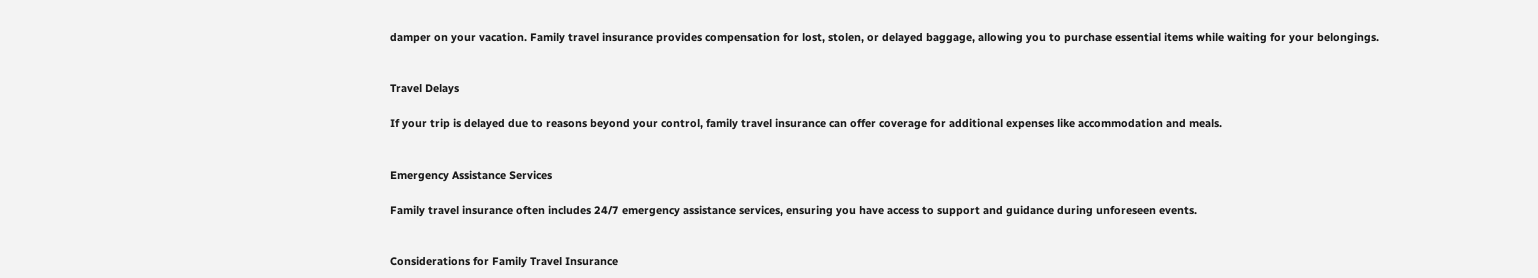damper on your vacation. Family travel insurance provides compensation for lost, stolen, or delayed baggage, allowing you to purchase essential items while waiting for your belongings.


Travel Delays

If your trip is delayed due to reasons beyond your control, family travel insurance can offer coverage for additional expenses like accommodation and meals.


Emergency Assistance Services

Family travel insurance often includes 24/7 emergency assistance services, ensuring you have access to support and guidance during unforeseen events.


Considerations for Family Travel Insurance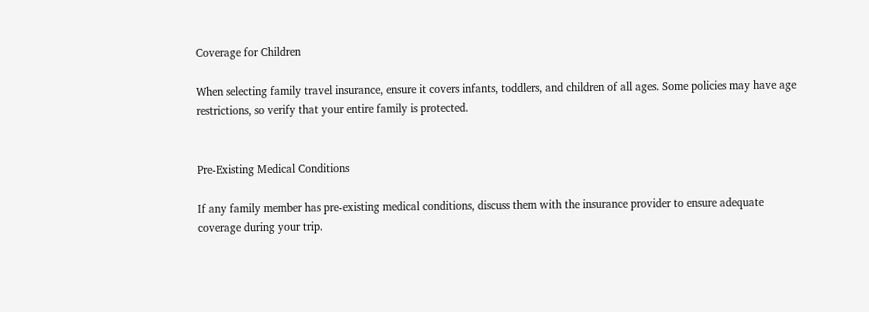Coverage for Children

When selecting family travel insurance, ensure it covers infants, toddlers, and children of all ages. Some policies may have age restrictions, so verify that your entire family is protected.


Pre-Existing Medical Conditions

If any family member has pre-existing medical conditions, discuss them with the insurance provider to ensure adequate coverage during your trip.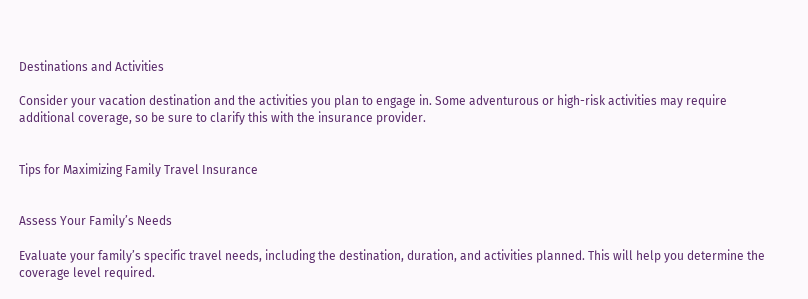Destinations and Activities

Consider your vacation destination and the activities you plan to engage in. Some adventurous or high-risk activities may require additional coverage, so be sure to clarify this with the insurance provider.


Tips for Maximizing Family Travel Insurance


Assess Your Family’s Needs

Evaluate your family’s specific travel needs, including the destination, duration, and activities planned. This will help you determine the coverage level required.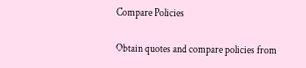Compare Policies

Obtain quotes and compare policies from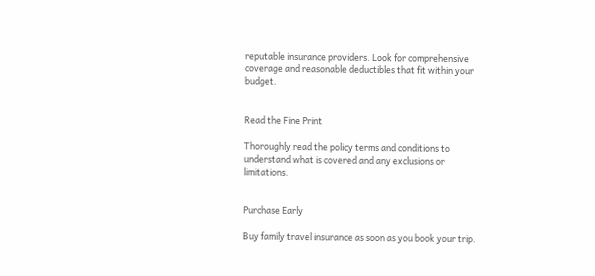reputable insurance providers. Look for comprehensive coverage and reasonable deductibles that fit within your budget.


Read the Fine Print

Thoroughly read the policy terms and conditions to understand what is covered and any exclusions or limitations.


Purchase Early

Buy family travel insurance as soon as you book your trip.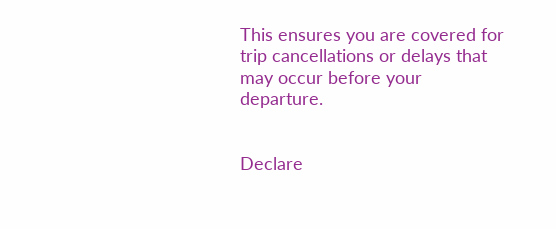This ensures you are covered for trip cancellations or delays that may occur before your departure.


Declare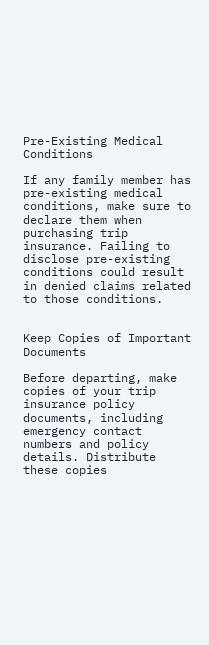Pre-Existing Medical Conditions

If any family member has pre-existing medical conditions, make sure to declare them when purchasing trip insurance. Failing to disclose pre-existing conditions could result in denied claims related to those conditions.


Keep Copies of Important Documents

Before departing, make copies of your trip insurance policy documents, including emergency contact numbers and policy details. Distribute these copies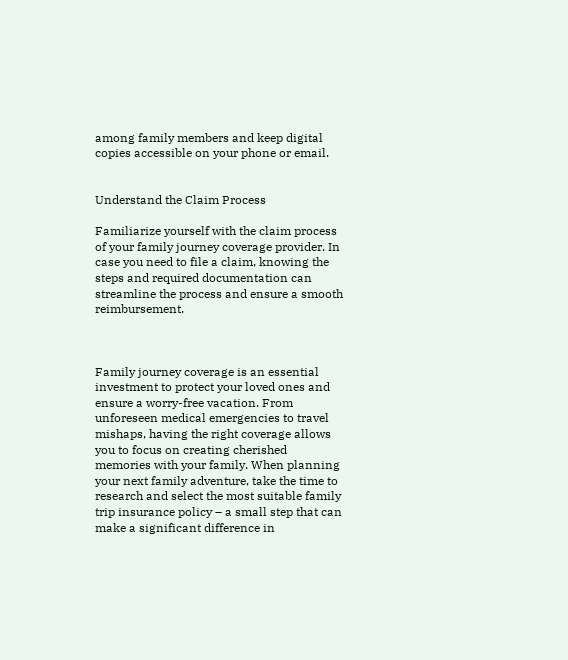among family members and keep digital copies accessible on your phone or email.


Understand the Claim Process

Familiarize yourself with the claim process of your family journey coverage provider. In case you need to file a claim, knowing the steps and required documentation can streamline the process and ensure a smooth reimbursement.



Family journey coverage is an essential investment to protect your loved ones and ensure a worry-free vacation. From unforeseen medical emergencies to travel mishaps, having the right coverage allows you to focus on creating cherished memories with your family. When planning your next family adventure, take the time to research and select the most suitable family trip insurance policy – a small step that can make a significant difference in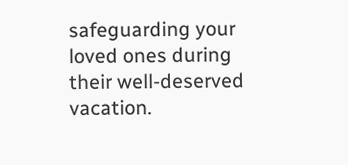safeguarding your loved ones during their well-deserved vacation.